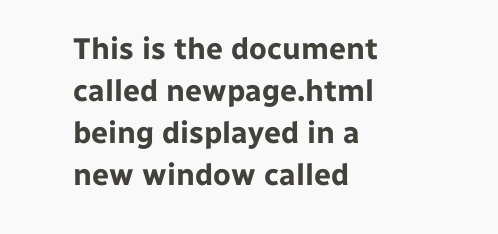This is the document called newpage.html being displayed in a new window called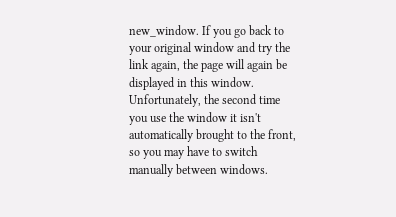new_window. If you go back to your original window and try the link again, the page will again be displayed in this window. Unfortunately, the second time you use the window it isn't automatically brought to the front, so you may have to switch manually between windows.